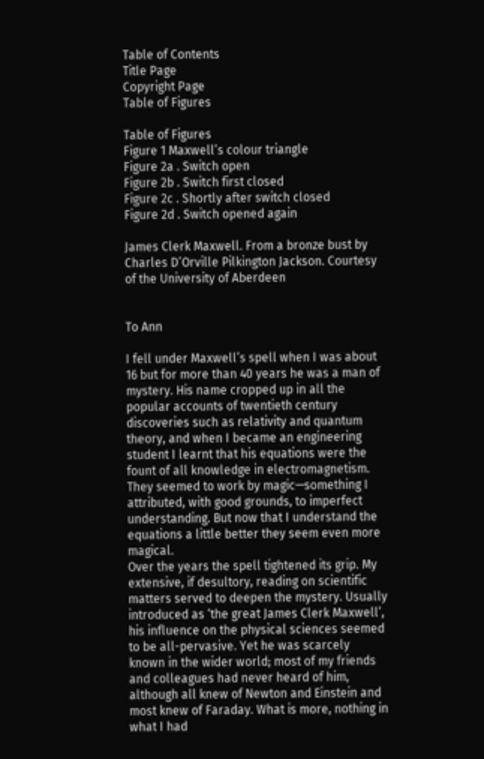Table of Contents
Title Page
Copyright Page
Table of Figures

Table of Figures
Figure 1 Maxwell’s colour triangle
Figure 2a . Switch open
Figure 2b . Switch first closed
Figure 2c . Shortly after switch closed
Figure 2d . Switch opened again

James Clerk Maxwell. From a bronze bust by Charles D’Orville Pilkington Jackson. Courtesy of the University of Aberdeen


To Ann

I fell under Maxwell’s spell when I was about 16 but for more than 40 years he was a man of mystery. His name cropped up in all the popular accounts of twentieth century discoveries such as relativity and quantum theory, and when I became an engineering student I learnt that his equations were the fount of all knowledge in electromagnetism. They seemed to work by magic—something I attributed, with good grounds, to imperfect understanding. But now that I understand the equations a little better they seem even more magical.
Over the years the spell tightened its grip. My extensive, if desultory, reading on scientific matters served to deepen the mystery. Usually introduced as ‘the great James Clerk Maxwell’, his influence on the physical sciences seemed to be all-pervasive. Yet he was scarcely known in the wider world; most of my friends and colleagues had never heard of him, although all knew of Newton and Einstein and most knew of Faraday. What is more, nothing in what I had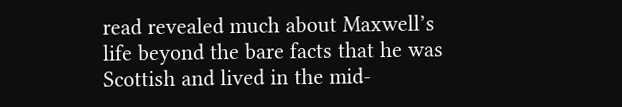read revealed much about Maxwell’s life beyond the bare facts that he was Scottish and lived in the mid-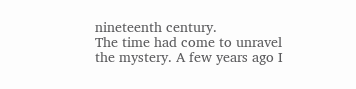nineteenth century.
The time had come to unravel the mystery. A few years ago I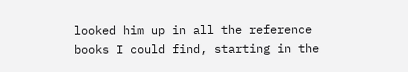looked him up in all the reference books I could find, starting in the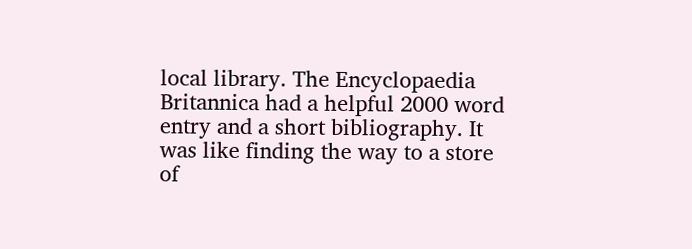local library. The Encyclopaedia Britannica had a helpful 2000 word entry and a short bibliography. It was like finding the way to a store of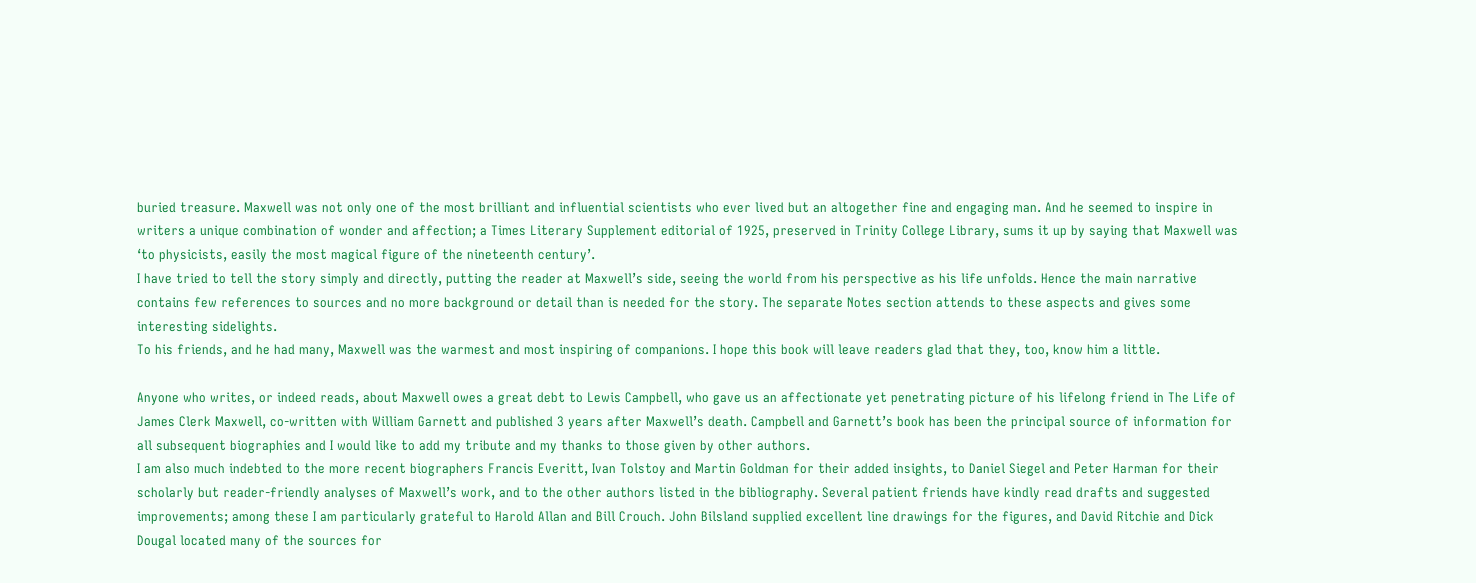buried treasure. Maxwell was not only one of the most brilliant and influential scientists who ever lived but an altogether fine and engaging man. And he seemed to inspire in writers a unique combination of wonder and affection; a Times Literary Supplement editorial of 1925, preserved in Trinity College Library, sums it up by saying that Maxwell was ‘to physicists, easily the most magical figure of the nineteenth century’.
I have tried to tell the story simply and directly, putting the reader at Maxwell’s side, seeing the world from his perspective as his life unfolds. Hence the main narrative contains few references to sources and no more background or detail than is needed for the story. The separate Notes section attends to these aspects and gives some interesting sidelights.
To his friends, and he had many, Maxwell was the warmest and most inspiring of companions. I hope this book will leave readers glad that they, too, know him a little.

Anyone who writes, or indeed reads, about Maxwell owes a great debt to Lewis Campbell, who gave us an affectionate yet penetrating picture of his lifelong friend in The Life of James Clerk Maxwell, co-written with William Garnett and published 3 years after Maxwell’s death. Campbell and Garnett’s book has been the principal source of information for all subsequent biographies and I would like to add my tribute and my thanks to those given by other authors.
I am also much indebted to the more recent biographers Francis Everitt, Ivan Tolstoy and Martin Goldman for their added insights, to Daniel Siegel and Peter Harman for their scholarly but reader-friendly analyses of Maxwell’s work, and to the other authors listed in the bibliography. Several patient friends have kindly read drafts and suggested improvements; among these I am particularly grateful to Harold Allan and Bill Crouch. John Bilsland supplied excellent line drawings for the figures, and David Ritchie and Dick Dougal located many of the sources for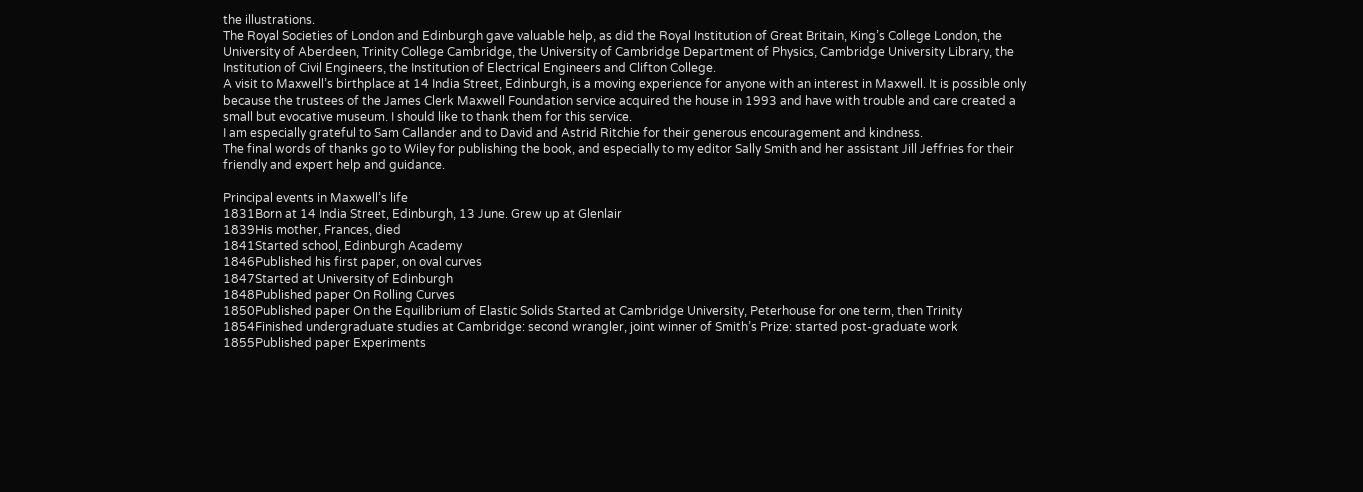the illustrations.
The Royal Societies of London and Edinburgh gave valuable help, as did the Royal Institution of Great Britain, King’s College London, the University of Aberdeen, Trinity College Cambridge, the University of Cambridge Department of Physics, Cambridge University Library, the Institution of Civil Engineers, the Institution of Electrical Engineers and Clifton College.
A visit to Maxwell’s birthplace at 14 India Street, Edinburgh, is a moving experience for anyone with an interest in Maxwell. It is possible only because the trustees of the James Clerk Maxwell Foundation service acquired the house in 1993 and have with trouble and care created a small but evocative museum. I should like to thank them for this service.
I am especially grateful to Sam Callander and to David and Astrid Ritchie for their generous encouragement and kindness.
The final words of thanks go to Wiley for publishing the book, and especially to my editor Sally Smith and her assistant Jill Jeffries for their friendly and expert help and guidance.

Principal events in Maxwell’s life
1831Born at 14 India Street, Edinburgh, 13 June. Grew up at Glenlair
1839His mother, Frances, died
1841Started school, Edinburgh Academy
1846Published his first paper, on oval curves
1847Started at University of Edinburgh
1848Published paper On Rolling Curves
1850Published paper On the Equilibrium of Elastic Solids Started at Cambridge University, Peterhouse for one term, then Trinity
1854Finished undergraduate studies at Cambridge: second wrangler, joint winner of Smith’s Prize: started post-graduate work
1855Published paper Experiments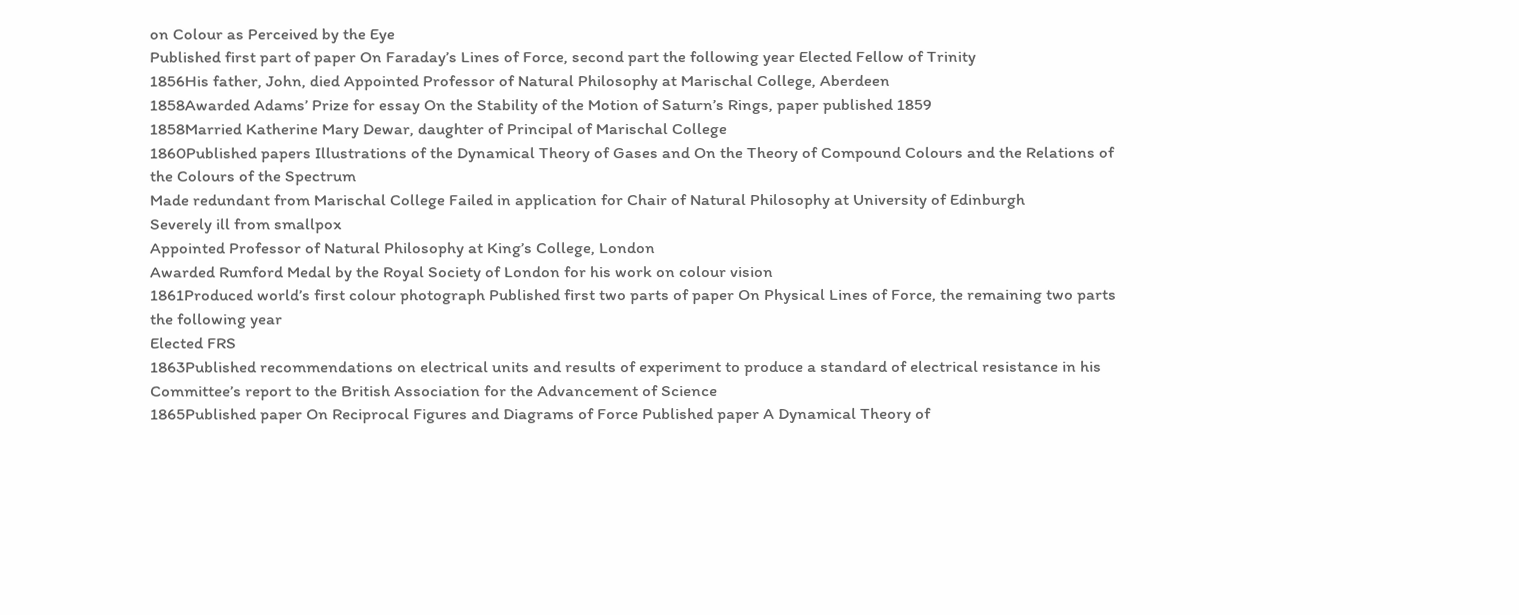on Colour as Perceived by the Eye
Published first part of paper On Faraday’s Lines of Force, second part the following year Elected Fellow of Trinity
1856His father, John, died Appointed Professor of Natural Philosophy at Marischal College, Aberdeen
1858Awarded Adams’ Prize for essay On the Stability of the Motion of Saturn’s Rings, paper published 1859
1858Married Katherine Mary Dewar, daughter of Principal of Marischal College
1860Published papers Illustrations of the Dynamical Theory of Gases and On the Theory of Compound Colours and the Relations of the Colours of the Spectrum
Made redundant from Marischal College Failed in application for Chair of Natural Philosophy at University of Edinburgh
Severely ill from smallpox
Appointed Professor of Natural Philosophy at King’s College, London
Awarded Rumford Medal by the Royal Society of London for his work on colour vision
1861Produced world’s first colour photograph Published first two parts of paper On Physical Lines of Force, the remaining two parts the following year
Elected FRS
1863Published recommendations on electrical units and results of experiment to produce a standard of electrical resistance in his Committee’s report to the British Association for the Advancement of Science
1865Published paper On Reciprocal Figures and Diagrams of Force Published paper A Dynamical Theory of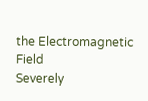the Electromagnetic Field
Severely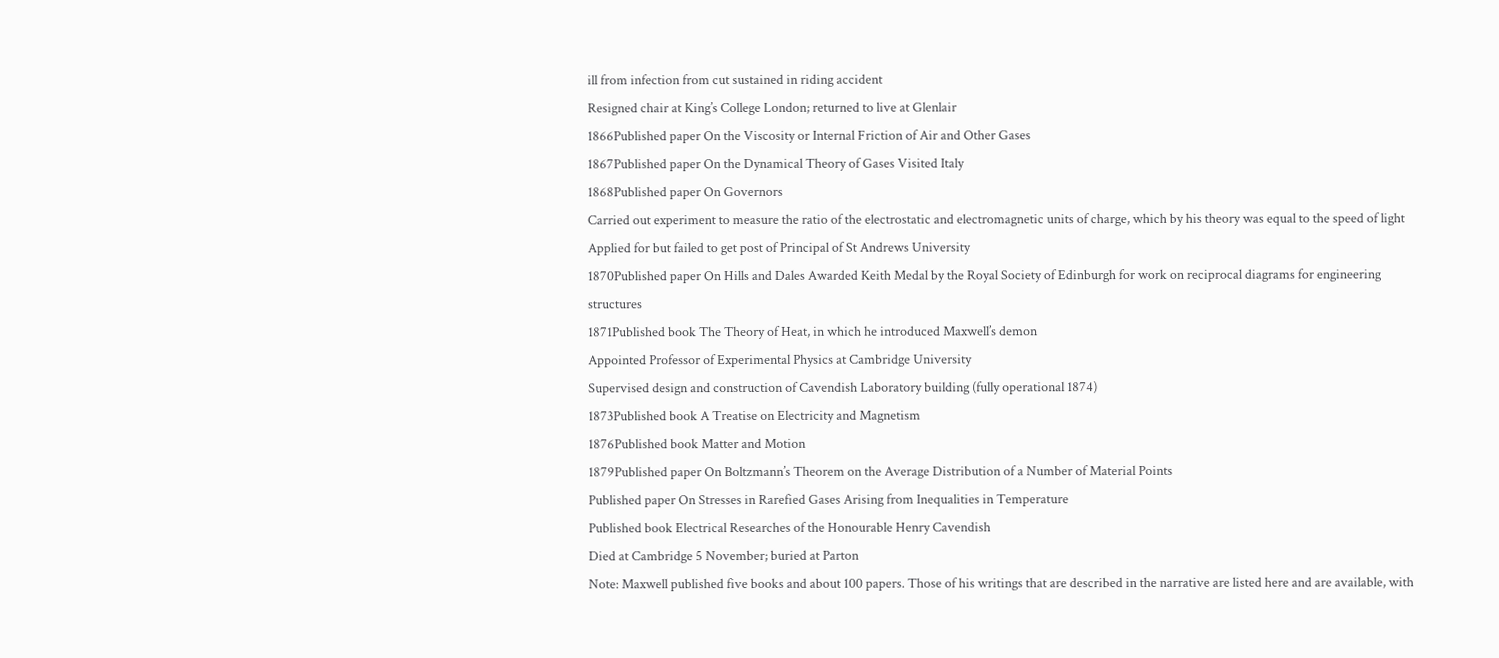ill from infection from cut sustained in riding accident
Resigned chair at King’s College London; returned to live at Glenlair
1866Published paper On the Viscosity or Internal Friction of Air and Other Gases
1867Published paper On the Dynamical Theory of Gases Visited Italy
1868Published paper On Governors
Carried out experiment to measure the ratio of the electrostatic and electromagnetic units of charge, which by his theory was equal to the speed of light
Applied for but failed to get post of Principal of St Andrews University
1870Published paper On Hills and Dales Awarded Keith Medal by the Royal Society of Edinburgh for work on reciprocal diagrams for engineering structures
1871Published book The Theory of Heat, in which he introduced Maxwell’s demon
Appointed Professor of Experimental Physics at Cambridge University
Supervised design and construction of Cavendish Laboratory building (fully operational 1874)
1873Published book A Treatise on Electricity and Magnetism
1876Published book Matter and Motion
1879Published paper On Boltzmann’s Theorem on the Average Distribution of a Number of Material Points
Published paper On Stresses in Rarefied Gases Arising from Inequalities in Temperature
Published book Electrical Researches of the Honourable Henry Cavendish
Died at Cambridge 5 November; buried at Parton
Note: Maxwell published five books and about 100 papers. Those of his writings that are described in the narrative are listed here and are available, with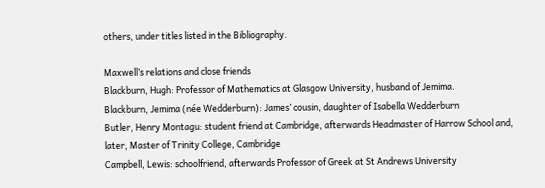others, under titles listed in the Bibliography.

Maxwell’s relations and close friends
Blackburn, Hugh: Professor of Mathematics at Glasgow University, husband of Jemima.
Blackburn, Jemima (née Wedderburn): James’ cousin, daughter of Isabella Wedderburn
Butler, Henry Montagu: student friend at Cambridge, afterwards Headmaster of Harrow School and, later, Master of Trinity College, Cambridge
Campbell, Lewis: schoolfriend, afterwards Professor of Greek at St Andrews University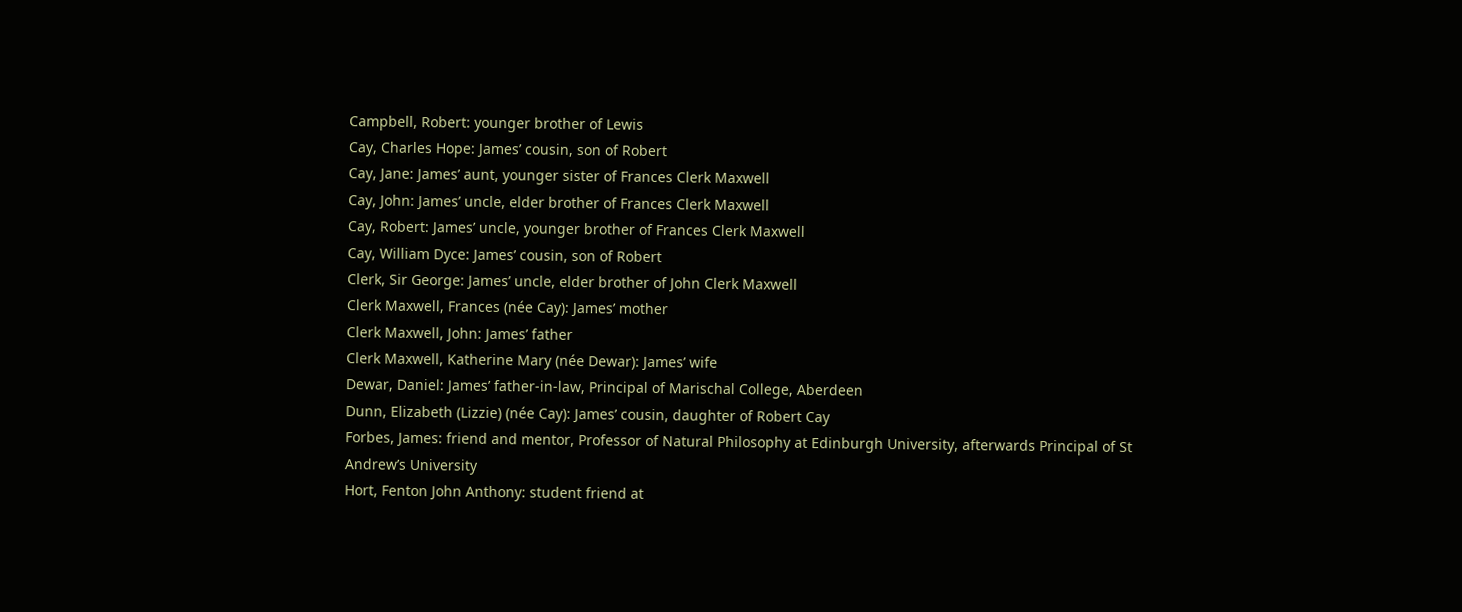Campbell, Robert: younger brother of Lewis
Cay, Charles Hope: James’ cousin, son of Robert
Cay, Jane: James’ aunt, younger sister of Frances Clerk Maxwell
Cay, John: James’ uncle, elder brother of Frances Clerk Maxwell
Cay, Robert: James’ uncle, younger brother of Frances Clerk Maxwell
Cay, William Dyce: James’ cousin, son of Robert
Clerk, Sir George: James’ uncle, elder brother of John Clerk Maxwell
Clerk Maxwell, Frances (née Cay): James’ mother
Clerk Maxwell, John: James’ father
Clerk Maxwell, Katherine Mary (née Dewar): James’ wife
Dewar, Daniel: James’ father-in-law, Principal of Marischal College, Aberdeen
Dunn, Elizabeth (Lizzie) (née Cay): James’ cousin, daughter of Robert Cay
Forbes, James: friend and mentor, Professor of Natural Philosophy at Edinburgh University, afterwards Principal of St Andrew’s University
Hort, Fenton John Anthony: student friend at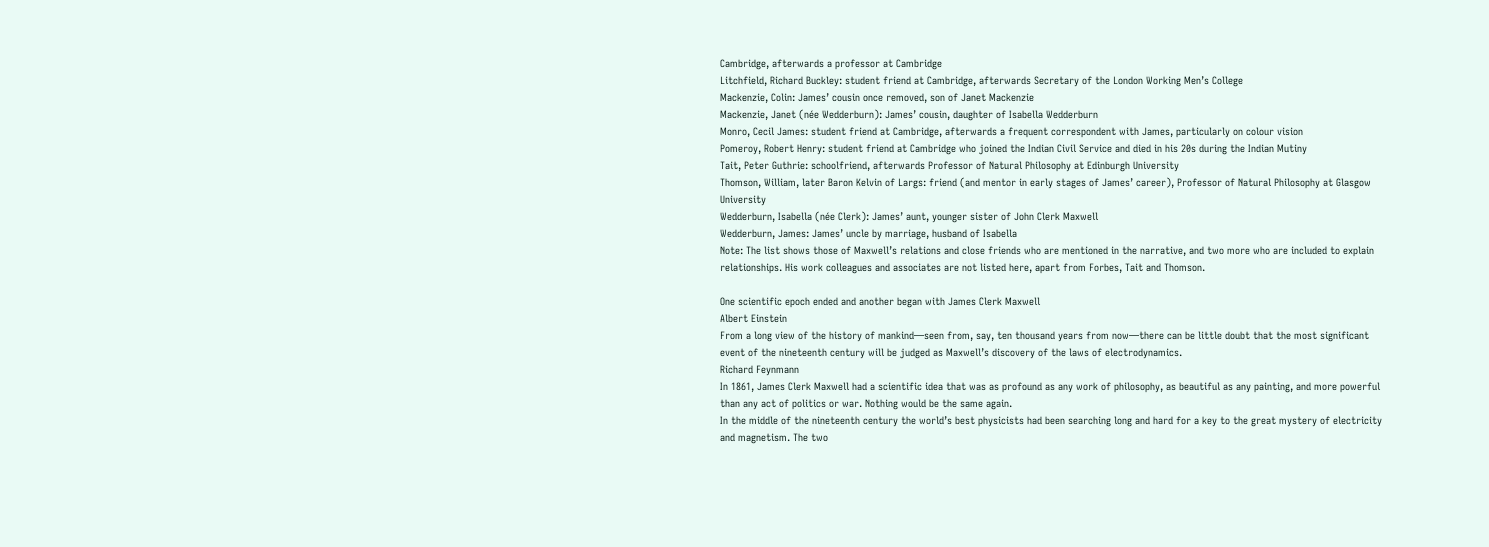Cambridge, afterwards a professor at Cambridge
Litchfield, Richard Buckley: student friend at Cambridge, afterwards Secretary of the London Working Men’s College
Mackenzie, Colin: James’ cousin once removed, son of Janet Mackenzie
Mackenzie, Janet (née Wedderburn): James’ cousin, daughter of Isabella Wedderburn
Monro, Cecil James: student friend at Cambridge, afterwards a frequent correspondent with James, particularly on colour vision
Pomeroy, Robert Henry: student friend at Cambridge who joined the Indian Civil Service and died in his 20s during the Indian Mutiny
Tait, Peter Guthrie: schoolfriend, afterwards Professor of Natural Philosophy at Edinburgh University
Thomson, William, later Baron Kelvin of Largs: friend (and mentor in early stages of James’ career), Professor of Natural Philosophy at Glasgow University
Wedderburn, Isabella (née Clerk): James’ aunt, younger sister of John Clerk Maxwell
Wedderburn, James: James’ uncle by marriage, husband of Isabella
Note: The list shows those of Maxwell’s relations and close friends who are mentioned in the narrative, and two more who are included to explain relationships. His work colleagues and associates are not listed here, apart from Forbes, Tait and Thomson.

One scientific epoch ended and another began with James Clerk Maxwell
Albert Einstein
From a long view of the history of mankind—seen from, say, ten thousand years from now—there can be little doubt that the most significant event of the nineteenth century will be judged as Maxwell’s discovery of the laws of electrodynamics.
Richard Feynmann
In 1861, James Clerk Maxwell had a scientific idea that was as profound as any work of philosophy, as beautiful as any painting, and more powerful than any act of politics or war. Nothing would be the same again.
In the middle of the nineteenth century the world’s best physicists had been searching long and hard for a key to the great mystery of electricity and magnetism. The two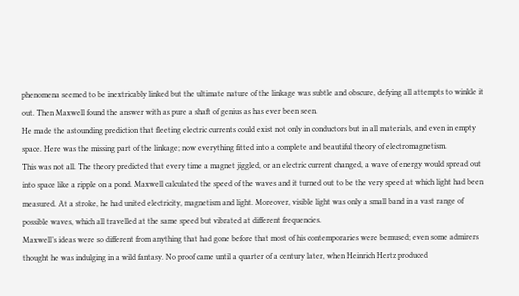phenomena seemed to be inextricably linked but the ultimate nature of the linkage was subtle and obscure, defying all attempts to winkle it out. Then Maxwell found the answer with as pure a shaft of genius as has ever been seen.
He made the astounding prediction that fleeting electric currents could exist not only in conductors but in all materials, and even in empty space. Here was the missing part of the linkage; now everything fitted into a complete and beautiful theory of electromagnetism.
This was not all. The theory predicted that every time a magnet jiggled, or an electric current changed, a wave of energy would spread out into space like a ripple on a pond. Maxwell calculated the speed of the waves and it turned out to be the very speed at which light had been measured. At a stroke, he had united electricity, magnetism and light. Moreover, visible light was only a small band in a vast range of possible waves, which all travelled at the same speed but vibrated at different frequencies.
Maxwell’s ideas were so different from anything that had gone before that most of his contemporaries were bemused; even some admirers thought he was indulging in a wild fantasy. No proof came until a quarter of a century later, when Heinrich Hertz produced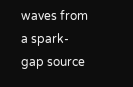waves from a spark-gap source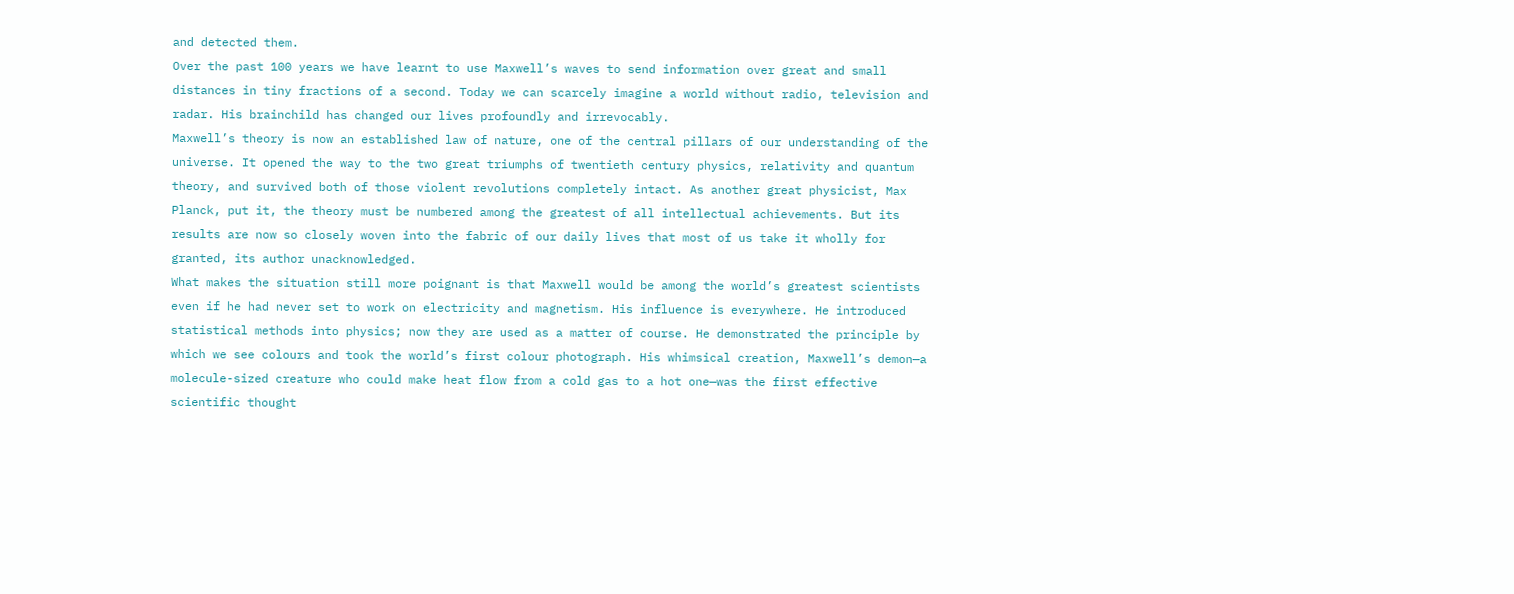and detected them.
Over the past 100 years we have learnt to use Maxwell’s waves to send information over great and small distances in tiny fractions of a second. Today we can scarcely imagine a world without radio, television and radar. His brainchild has changed our lives profoundly and irrevocably.
Maxwell’s theory is now an established law of nature, one of the central pillars of our understanding of the universe. It opened the way to the two great triumphs of twentieth century physics, relativity and quantum theory, and survived both of those violent revolutions completely intact. As another great physicist, Max Planck, put it, the theory must be numbered among the greatest of all intellectual achievements. But its results are now so closely woven into the fabric of our daily lives that most of us take it wholly for granted, its author unacknowledged.
What makes the situation still more poignant is that Maxwell would be among the world’s greatest scientists even if he had never set to work on electricity and magnetism. His influence is everywhere. He introduced statistical methods into physics; now they are used as a matter of course. He demonstrated the principle by which we see colours and took the world’s first colour photograph. His whimsical creation, Maxwell’s demon—a molecule-sized creature who could make heat flow from a cold gas to a hot one—was the first effective scientific thought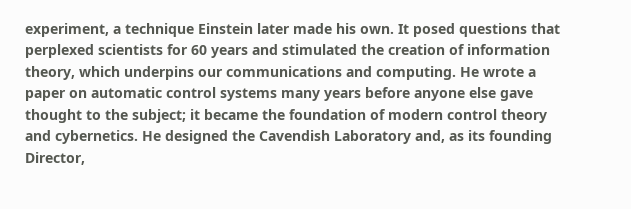experiment, a technique Einstein later made his own. It posed questions that perplexed scientists for 60 years and stimulated the creation of information theory, which underpins our communications and computing. He wrote a paper on automatic control systems many years before anyone else gave thought to the subject; it became the foundation of modern control theory and cybernetics. He designed the Cavendish Laboratory and, as its founding Director,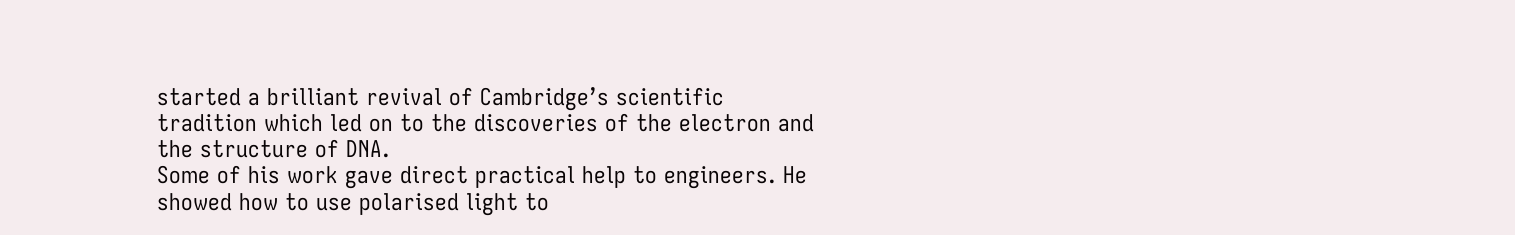started a brilliant revival of Cambridge’s scientific tradition which led on to the discoveries of the electron and the structure of DNA.
Some of his work gave direct practical help to engineers. He showed how to use polarised light to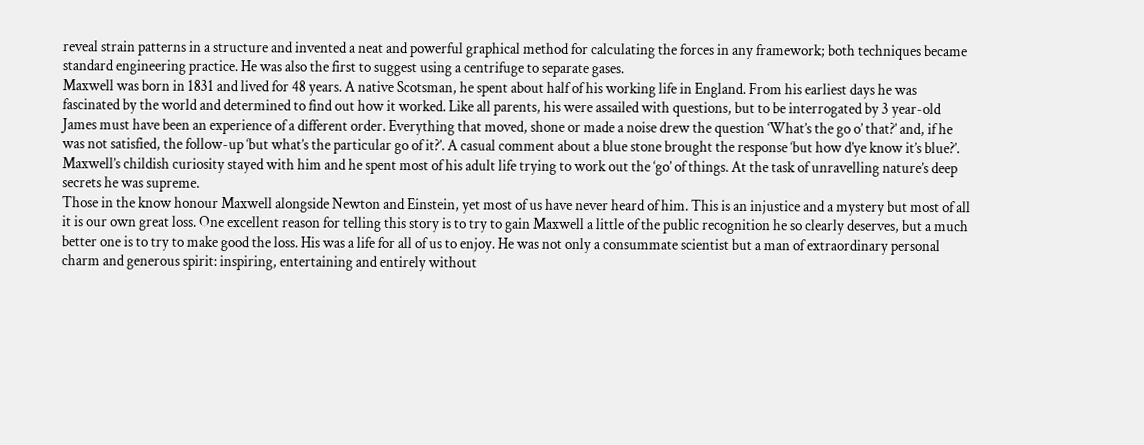reveal strain patterns in a structure and invented a neat and powerful graphical method for calculating the forces in any framework; both techniques became standard engineering practice. He was also the first to suggest using a centrifuge to separate gases.
Maxwell was born in 1831 and lived for 48 years. A native Scotsman, he spent about half of his working life in England. From his earliest days he was fascinated by the world and determined to find out how it worked. Like all parents, his were assailed with questions, but to be interrogated by 3 year-old James must have been an experience of a different order. Everything that moved, shone or made a noise drew the question ‘What’s the go o’ that?’ and, if he was not satisfied, the follow-up ‘but what’s the particular go of it?’. A casual comment about a blue stone brought the response ‘but how d’ye know it’s blue?’. Maxwell’s childish curiosity stayed with him and he spent most of his adult life trying to work out the ‘go’ of things. At the task of unravelling nature’s deep secrets he was supreme.
Those in the know honour Maxwell alongside Newton and Einstein, yet most of us have never heard of him. This is an injustice and a mystery but most of all it is our own great loss. One excellent reason for telling this story is to try to gain Maxwell a little of the public recognition he so clearly deserves, but a much better one is to try to make good the loss. His was a life for all of us to enjoy. He was not only a consummate scientist but a man of extraordinary personal charm and generous spirit: inspiring, entertaining and entirely without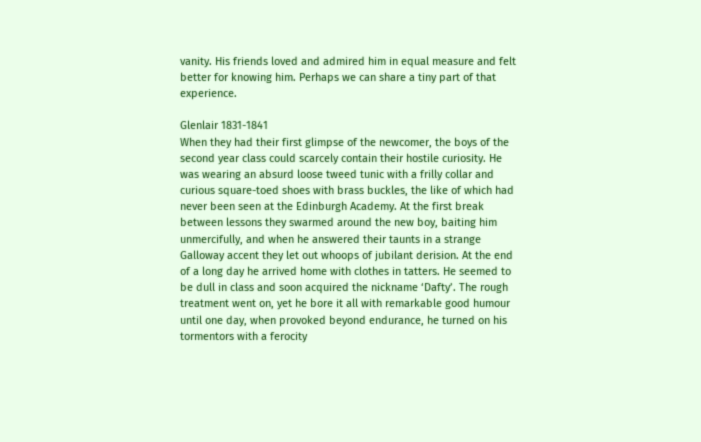vanity. His friends loved and admired him in equal measure and felt better for knowing him. Perhaps we can share a tiny part of that experience.

Glenlair 1831-1841
When they had their first glimpse of the newcomer, the boys of the second year class could scarcely contain their hostile curiosity. He was wearing an absurd loose tweed tunic with a frilly collar and curious square-toed shoes with brass buckles, the like of which had never been seen at the Edinburgh Academy. At the first break between lessons they swarmed around the new boy, baiting him unmercifully, and when he answered their taunts in a strange Galloway accent they let out whoops of jubilant derision. At the end of a long day he arrived home with clothes in tatters. He seemed to be dull in class and soon acquired the nickname ‘Dafty’. The rough treatment went on, yet he bore it all with remarkable good humour until one day, when provoked beyond endurance, he turned on his tormentors with a ferocity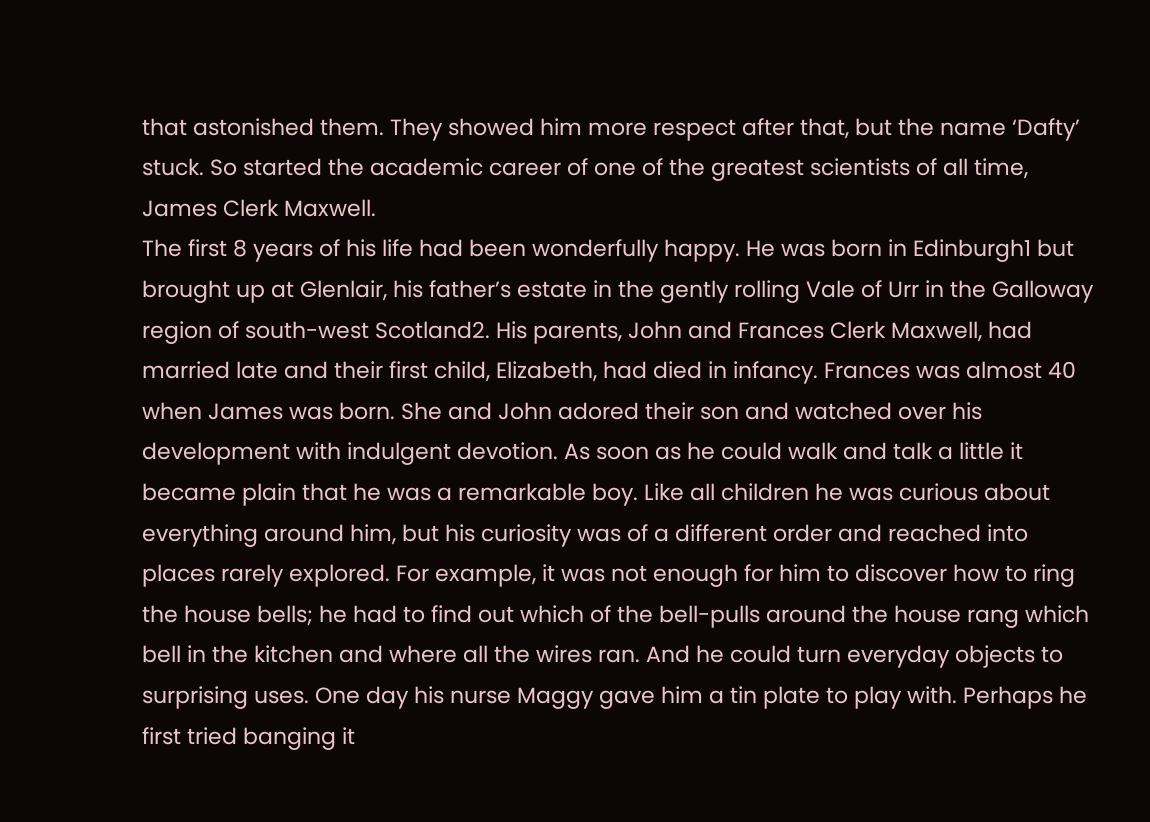that astonished them. They showed him more respect after that, but the name ‘Dafty’ stuck. So started the academic career of one of the greatest scientists of all time, James Clerk Maxwell.
The first 8 years of his life had been wonderfully happy. He was born in Edinburgh1 but brought up at Glenlair, his father’s estate in the gently rolling Vale of Urr in the Galloway region of south-west Scotland2. His parents, John and Frances Clerk Maxwell, had married late and their first child, Elizabeth, had died in infancy. Frances was almost 40 when James was born. She and John adored their son and watched over his development with indulgent devotion. As soon as he could walk and talk a little it became plain that he was a remarkable boy. Like all children he was curious about everything around him, but his curiosity was of a different order and reached into places rarely explored. For example, it was not enough for him to discover how to ring the house bells; he had to find out which of the bell-pulls around the house rang which bell in the kitchen and where all the wires ran. And he could turn everyday objects to surprising uses. One day his nurse Maggy gave him a tin plate to play with. Perhaps he first tried banging it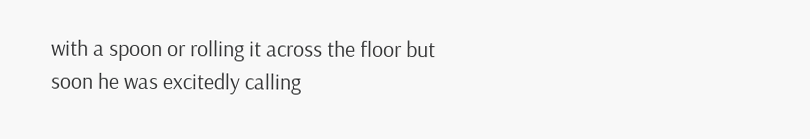with a spoon or rolling it across the floor but soon he was excitedly calling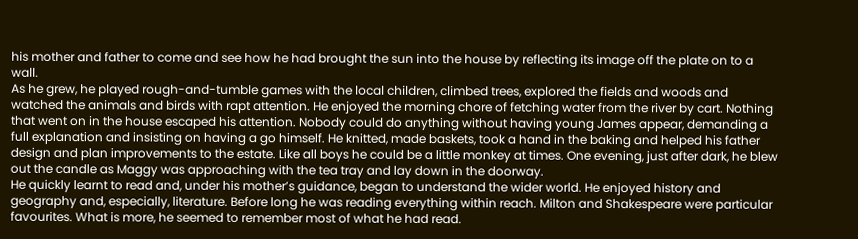his mother and father to come and see how he had brought the sun into the house by reflecting its image off the plate on to a wall.
As he grew, he played rough-and-tumble games with the local children, climbed trees, explored the fields and woods and watched the animals and birds with rapt attention. He enjoyed the morning chore of fetching water from the river by cart. Nothing that went on in the house escaped his attention. Nobody could do anything without having young James appear, demanding a full explanation and insisting on having a go himself. He knitted, made baskets, took a hand in the baking and helped his father design and plan improvements to the estate. Like all boys he could be a little monkey at times. One evening, just after dark, he blew out the candle as Maggy was approaching with the tea tray and lay down in the doorway.
He quickly learnt to read and, under his mother’s guidance, began to understand the wider world. He enjoyed history and geography and, especially, literature. Before long he was reading everything within reach. Milton and Shakespeare were particular favourites. What is more, he seemed to remember most of what he had read.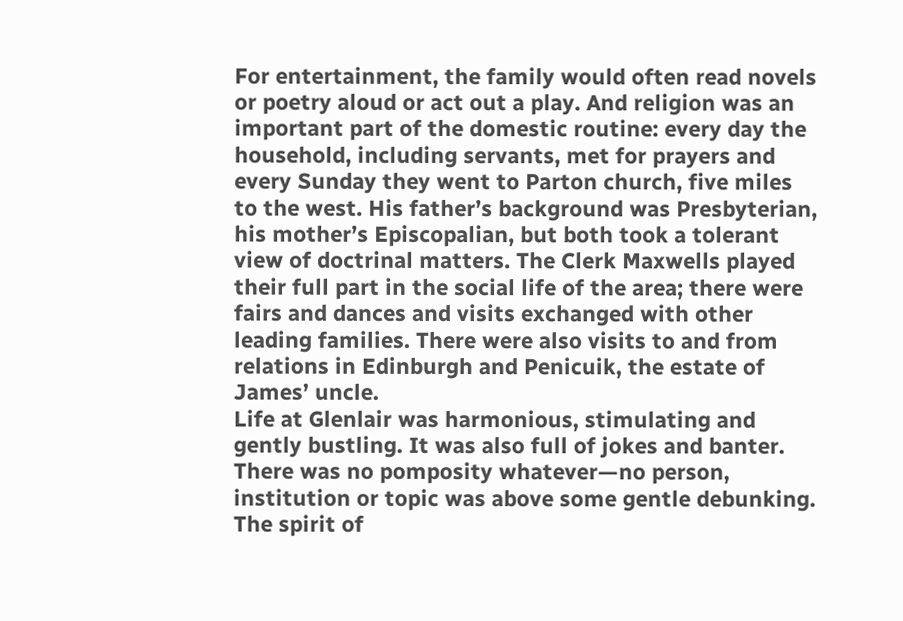For entertainment, the family would often read novels or poetry aloud or act out a play. And religion was an important part of the domestic routine: every day the household, including servants, met for prayers and every Sunday they went to Parton church, five miles to the west. His father’s background was Presbyterian, his mother’s Episcopalian, but both took a tolerant view of doctrinal matters. The Clerk Maxwells played their full part in the social life of the area; there were fairs and dances and visits exchanged with other leading families. There were also visits to and from relations in Edinburgh and Penicuik, the estate of James’ uncle.
Life at Glenlair was harmonious, stimulating and gently bustling. It was also full of jokes and banter. There was no pomposity whatever—no person, institution or topic was above some gentle debunking. The spirit of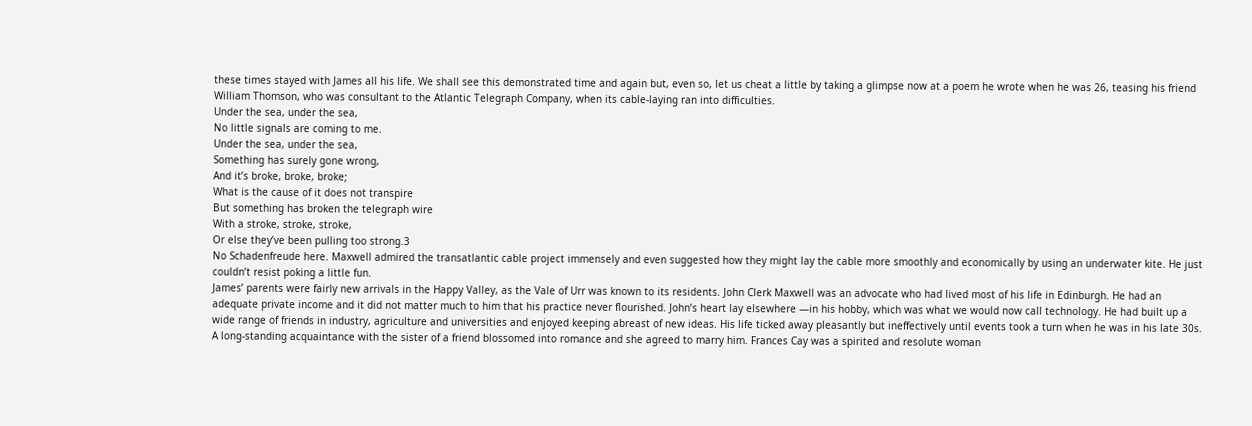these times stayed with James all his life. We shall see this demonstrated time and again but, even so, let us cheat a little by taking a glimpse now at a poem he wrote when he was 26, teasing his friend William Thomson, who was consultant to the Atlantic Telegraph Company, when its cable-laying ran into difficulties.
Under the sea, under the sea,
No little signals are coming to me.
Under the sea, under the sea,
Something has surely gone wrong,
And it’s broke, broke, broke;
What is the cause of it does not transpire
But something has broken the telegraph wire
With a stroke, stroke, stroke,
Or else they’ve been pulling too strong.3
No Schadenfreude here. Maxwell admired the transatlantic cable project immensely and even suggested how they might lay the cable more smoothly and economically by using an underwater kite. He just couldn’t resist poking a little fun.
James’ parents were fairly new arrivals in the Happy Valley, as the Vale of Urr was known to its residents. John Clerk Maxwell was an advocate who had lived most of his life in Edinburgh. He had an adequate private income and it did not matter much to him that his practice never flourished. John’s heart lay elsewhere —in his hobby, which was what we would now call technology. He had built up a wide range of friends in industry, agriculture and universities and enjoyed keeping abreast of new ideas. His life ticked away pleasantly but ineffectively until events took a turn when he was in his late 30s. A long-standing acquaintance with the sister of a friend blossomed into romance and she agreed to marry him. Frances Cay was a spirited and resolute woman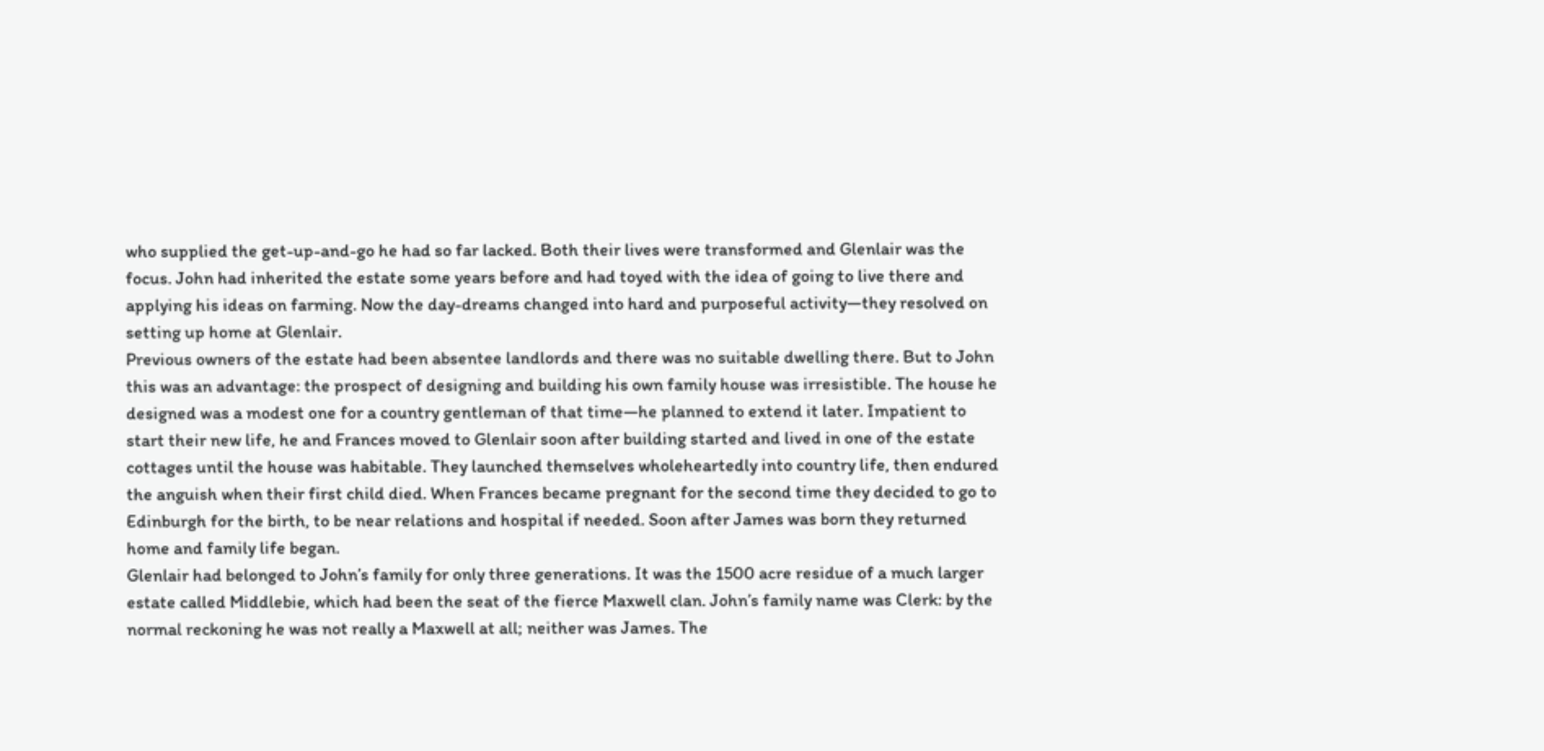who supplied the get-up-and-go he had so far lacked. Both their lives were transformed and Glenlair was the focus. John had inherited the estate some years before and had toyed with the idea of going to live there and applying his ideas on farming. Now the day-dreams changed into hard and purposeful activity—they resolved on setting up home at Glenlair.
Previous owners of the estate had been absentee landlords and there was no suitable dwelling there. But to John this was an advantage: the prospect of designing and building his own family house was irresistible. The house he designed was a modest one for a country gentleman of that time—he planned to extend it later. Impatient to start their new life, he and Frances moved to Glenlair soon after building started and lived in one of the estate cottages until the house was habitable. They launched themselves wholeheartedly into country life, then endured the anguish when their first child died. When Frances became pregnant for the second time they decided to go to Edinburgh for the birth, to be near relations and hospital if needed. Soon after James was born they returned home and family life began.
Glenlair had belonged to John’s family for only three generations. It was the 1500 acre residue of a much larger estate called Middlebie, which had been the seat of the fierce Maxwell clan. John’s family name was Clerk: by the normal reckoning he was not really a Maxwell at all; neither was James. The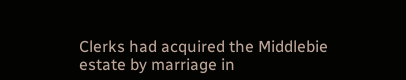Clerks had acquired the Middlebie estate by marriage in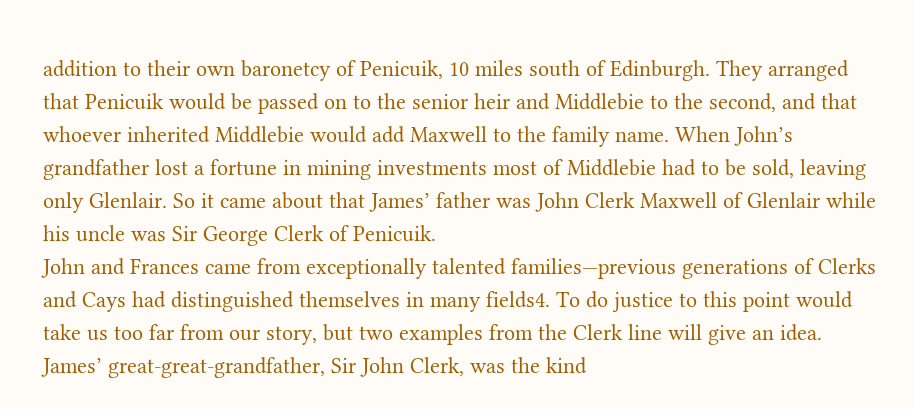addition to their own baronetcy of Penicuik, 10 miles south of Edinburgh. They arranged that Penicuik would be passed on to the senior heir and Middlebie to the second, and that whoever inherited Middlebie would add Maxwell to the family name. When John’s grandfather lost a fortune in mining investments most of Middlebie had to be sold, leaving only Glenlair. So it came about that James’ father was John Clerk Maxwell of Glenlair while his uncle was Sir George Clerk of Penicuik.
John and Frances came from exceptionally talented families—previous generations of Clerks and Cays had distinguished themselves in many fields4. To do justice to this point would take us too far from our story, but two examples from the Clerk line will give an idea.
James’ great-great-grandfather, Sir John Clerk, was the kind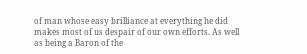of man whose easy brilliance at everything he did makes most of us despair of our own efforts. As well as being a Baron of the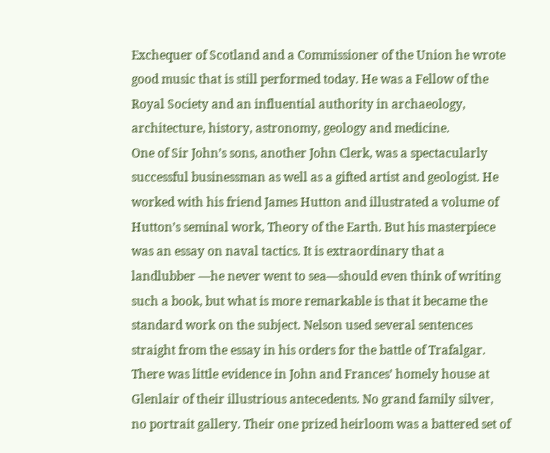Exchequer of Scotland and a Commissioner of the Union he wrote good music that is still performed today. He was a Fellow of the Royal Society and an influential authority in archaeology, architecture, history, astronomy, geology and medicine.
One of Sir John’s sons, another John Clerk, was a spectacularly successful businessman as well as a gifted artist and geologist. He worked with his friend James Hutton and illustrated a volume of Hutton’s seminal work, Theory of the Earth. But his masterpiece was an essay on naval tactics. It is extraordinary that a landlubber —he never went to sea—should even think of writing such a book, but what is more remarkable is that it became the standard work on the subject. Nelson used several sentences straight from the essay in his orders for the battle of Trafalgar.
There was little evidence in John and Frances’ homely house at Glenlair of their illustrious antecedents. No grand family silver, no portrait gallery. Their one prized heirloom was a battered set of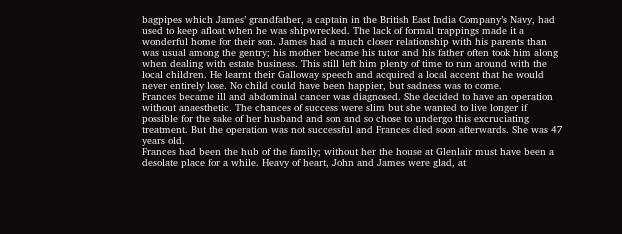bagpipes which James’ grandfather, a captain in the British East India Company’s Navy, had used to keep afloat when he was shipwrecked. The lack of formal trappings made it a wonderful home for their son. James had a much closer relationship with his parents than was usual among the gentry; his mother became his tutor and his father often took him along when dealing with estate business. This still left him plenty of time to run around with the local children. He learnt their Galloway speech and acquired a local accent that he would never entirely lose. No child could have been happier, but sadness was to come.
Frances became ill and abdominal cancer was diagnosed. She decided to have an operation without anaesthetic. The chances of success were slim but she wanted to live longer if possible for the sake of her husband and son and so chose to undergo this excruciating treatment. But the operation was not successful and Frances died soon afterwards. She was 47 years old.
Frances had been the hub of the family; without her the house at Glenlair must have been a desolate place for a while. Heavy of heart, John and James were glad, at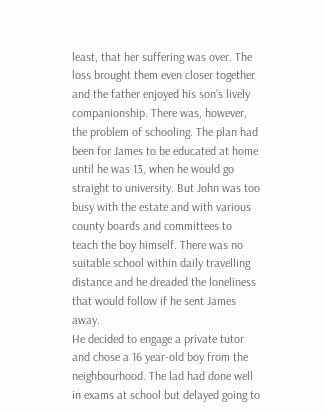least, that her suffering was over. The loss brought them even closer together and the father enjoyed his son’s lively companionship. There was, however, the problem of schooling. The plan had been for James to be educated at home until he was 13, when he would go straight to university. But John was too busy with the estate and with various county boards and committees to teach the boy himself. There was no suitable school within daily travelling distance and he dreaded the loneliness that would follow if he sent James away.
He decided to engage a private tutor and chose a 16 year-old boy from the neighbourhood. The lad had done well in exams at school but delayed going to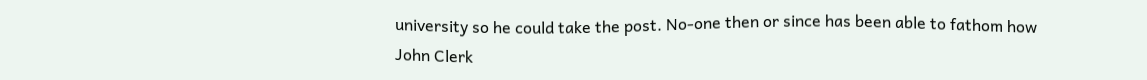university so he could take the post. No-one then or since has been able to fathom how John Clerk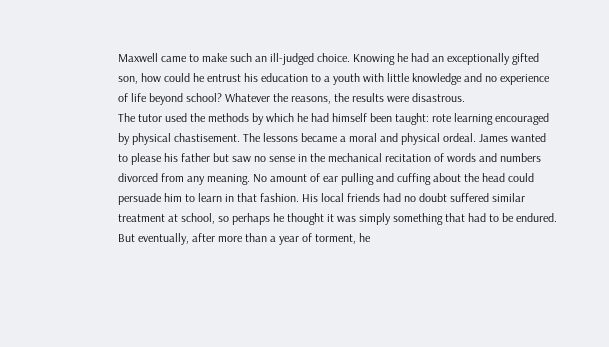Maxwell came to make such an ill-judged choice. Knowing he had an exceptionally gifted son, how could he entrust his education to a youth with little knowledge and no experience of life beyond school? Whatever the reasons, the results were disastrous.
The tutor used the methods by which he had himself been taught: rote learning encouraged by physical chastisement. The lessons became a moral and physical ordeal. James wanted to please his father but saw no sense in the mechanical recitation of words and numbers divorced from any meaning. No amount of ear pulling and cuffing about the head could persuade him to learn in that fashion. His local friends had no doubt suffered similar treatment at school, so perhaps he thought it was simply something that had to be endured. But eventually, after more than a year of torment, he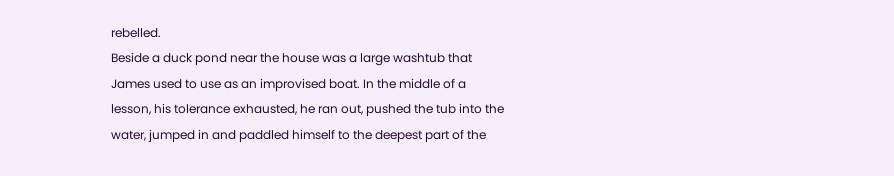rebelled.
Beside a duck pond near the house was a large washtub that James used to use as an improvised boat. In the middle of a lesson, his tolerance exhausted, he ran out, pushed the tub into the water, jumped in and paddled himself to the deepest part of the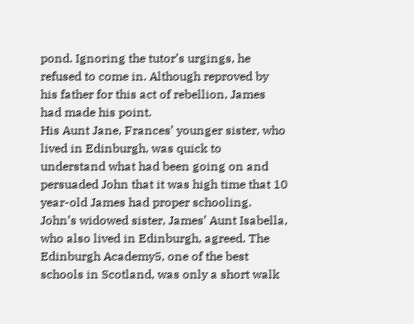pond. Ignoring the tutor’s urgings, he refused to come in. Although reproved by his father for this act of rebellion, James had made his point.
His Aunt Jane, Frances’ younger sister, who lived in Edinburgh, was quick to understand what had been going on and persuaded John that it was high time that 10 year-old James had proper schooling. John’s widowed sister, James’ Aunt Isabella, who also lived in Edinburgh, agreed. The Edinburgh Academy5, one of the best schools in Scotland, was only a short walk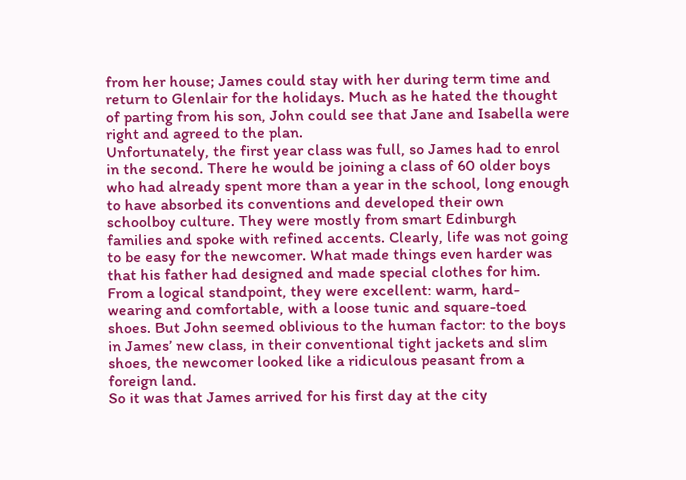from her house; James could stay with her during term time and return to Glenlair for the holidays. Much as he hated the thought of parting from his son, John could see that Jane and Isabella were right and agreed to the plan.
Unfortunately, the first year class was full, so James had to enrol in the second. There he would be joining a class of 60 older boys who had already spent more than a year in the school, long enough to have absorbed its conventions and developed their own schoolboy culture. They were mostly from smart Edinburgh families and spoke with refined accents. Clearly, life was not going to be easy for the newcomer. What made things even harder was that his father had designed and made special clothes for him. From a logical standpoint, they were excellent: warm, hard-wearing and comfortable, with a loose tunic and square-toed shoes. But John seemed oblivious to the human factor: to the boys in James’ new class, in their conventional tight jackets and slim shoes, the newcomer looked like a ridiculous peasant from a foreign land.
So it was that James arrived for his first day at the city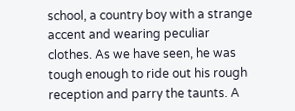school, a country boy with a strange accent and wearing peculiar clothes. As we have seen, he was tough enough to ride out his rough reception and parry the taunts. A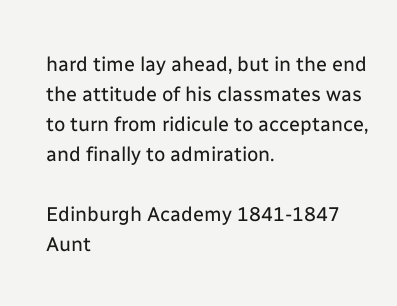hard time lay ahead, but in the end the attitude of his classmates was to turn from ridicule to acceptance, and finally to admiration.

Edinburgh Academy 1841-1847
Aunt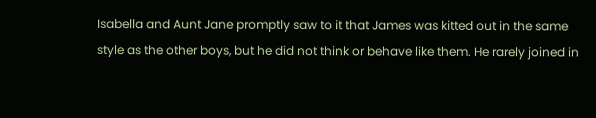Isabella and Aunt Jane promptly saw to it that James was kitted out in the same style as the other boys, but he did not think or behave like them. He rarely joined in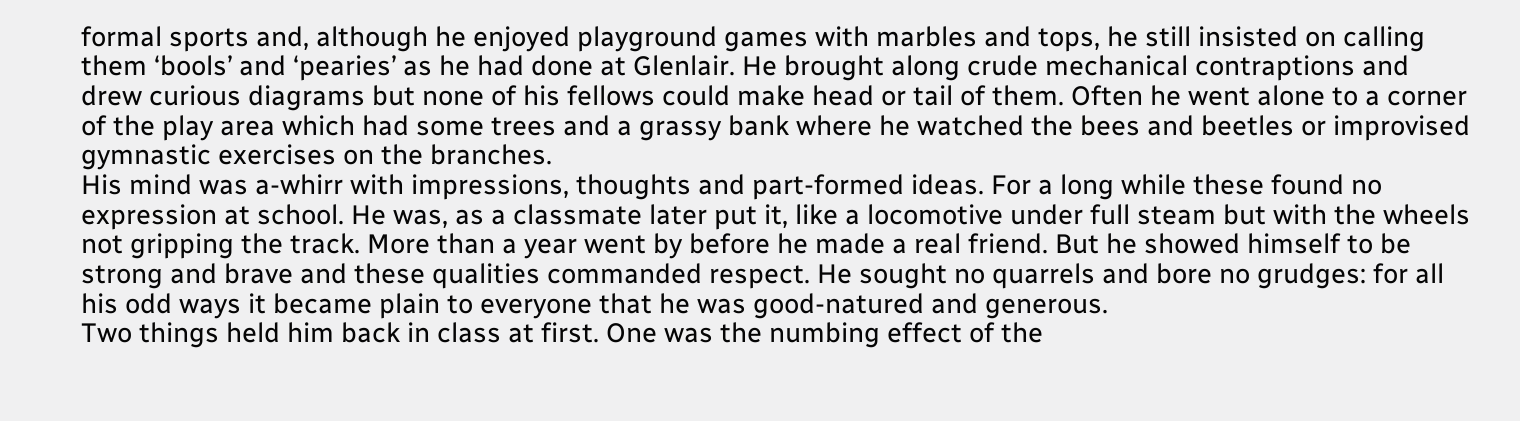formal sports and, although he enjoyed playground games with marbles and tops, he still insisted on calling them ‘bools’ and ‘pearies’ as he had done at Glenlair. He brought along crude mechanical contraptions and drew curious diagrams but none of his fellows could make head or tail of them. Often he went alone to a corner of the play area which had some trees and a grassy bank where he watched the bees and beetles or improvised gymnastic exercises on the branches.
His mind was a-whirr with impressions, thoughts and part-formed ideas. For a long while these found no expression at school. He was, as a classmate later put it, like a locomotive under full steam but with the wheels not gripping the track. More than a year went by before he made a real friend. But he showed himself to be strong and brave and these qualities commanded respect. He sought no quarrels and bore no grudges: for all his odd ways it became plain to everyone that he was good-natured and generous.
Two things held him back in class at first. One was the numbing effect of the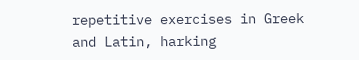repetitive exercises in Greek and Latin, harking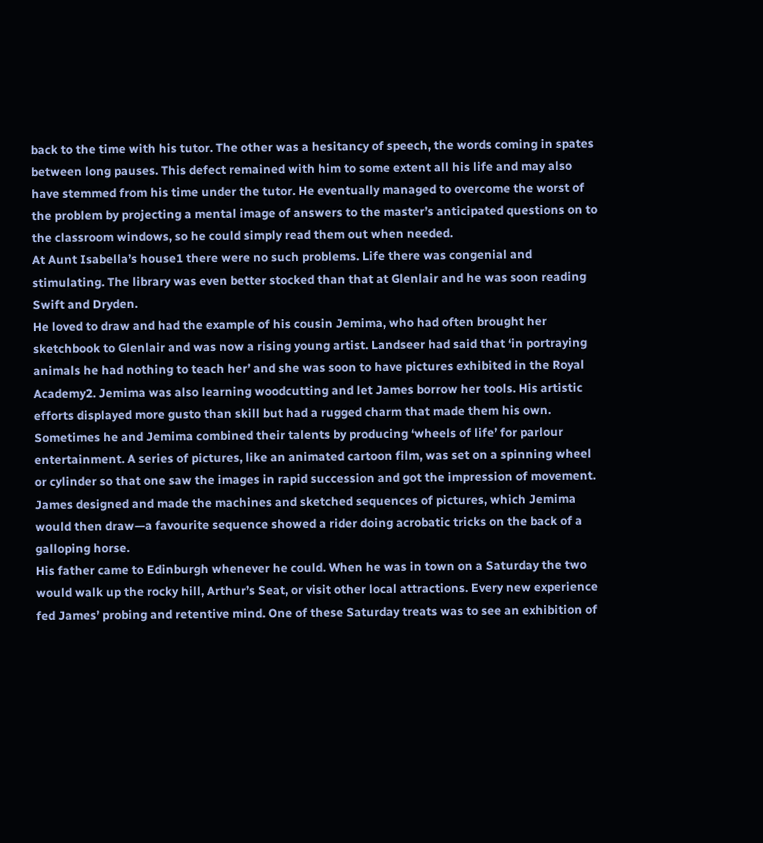back to the time with his tutor. The other was a hesitancy of speech, the words coming in spates between long pauses. This defect remained with him to some extent all his life and may also have stemmed from his time under the tutor. He eventually managed to overcome the worst of the problem by projecting a mental image of answers to the master’s anticipated questions on to the classroom windows, so he could simply read them out when needed.
At Aunt Isabella’s house1 there were no such problems. Life there was congenial and stimulating. The library was even better stocked than that at Glenlair and he was soon reading Swift and Dryden.
He loved to draw and had the example of his cousin Jemima, who had often brought her sketchbook to Glenlair and was now a rising young artist. Landseer had said that ‘in portraying animals he had nothing to teach her’ and she was soon to have pictures exhibited in the Royal Academy2. Jemima was also learning woodcutting and let James borrow her tools. His artistic efforts displayed more gusto than skill but had a rugged charm that made them his own.
Sometimes he and Jemima combined their talents by producing ‘wheels of life’ for parlour entertainment. A series of pictures, like an animated cartoon film, was set on a spinning wheel or cylinder so that one saw the images in rapid succession and got the impression of movement. James designed and made the machines and sketched sequences of pictures, which Jemima would then draw—a favourite sequence showed a rider doing acrobatic tricks on the back of a galloping horse.
His father came to Edinburgh whenever he could. When he was in town on a Saturday the two would walk up the rocky hill, Arthur’s Seat, or visit other local attractions. Every new experience fed James’ probing and retentive mind. One of these Saturday treats was to see an exhibition of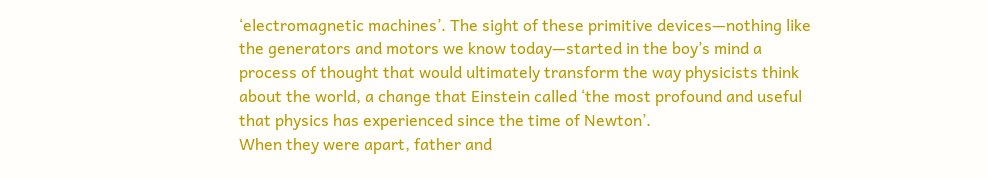‘electromagnetic machines’. The sight of these primitive devices—nothing like the generators and motors we know today—started in the boy’s mind a process of thought that would ultimately transform the way physicists think about the world, a change that Einstein called ‘the most profound and useful that physics has experienced since the time of Newton’.
When they were apart, father and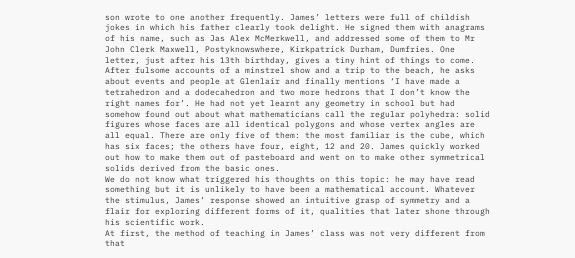son wrote to one another frequently. James’ letters were full of childish jokes in which his father clearly took delight. He signed them with anagrams of his name, such as Jas Alex McMerkwell, and addressed some of them to Mr John Clerk Maxwell, Postyknowswhere, Kirkpatrick Durham, Dumfries. One letter, just after his 13th birthday, gives a tiny hint of things to come. After fulsome accounts of a minstrel show and a trip to the beach, he asks about events and people at Glenlair and finally mentions ‘I have made a tetrahedron and a dodecahedron and two more hedrons that I don’t know the right names for’. He had not yet learnt any geometry in school but had somehow found out about what mathematicians call the regular polyhedra: solid figures whose faces are all identical polygons and whose vertex angles are all equal. There are only five of them: the most familiar is the cube, which has six faces; the others have four, eight, 12 and 20. James quickly worked out how to make them out of pasteboard and went on to make other symmetrical solids derived from the basic ones.
We do not know what triggered his thoughts on this topic: he may have read something but it is unlikely to have been a mathematical account. Whatever the stimulus, James’ response showed an intuitive grasp of symmetry and a flair for exploring different forms of it, qualities that later shone through his scientific work.
At first, the method of teaching in James’ class was not very different from that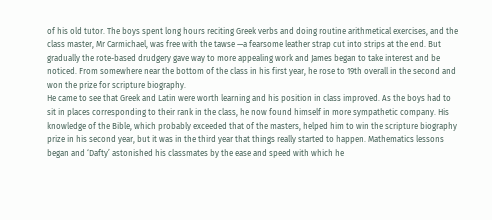of his old tutor. The boys spent long hours reciting Greek verbs and doing routine arithmetical exercises, and the class master, Mr Carmichael, was free with the tawse —a fearsome leather strap cut into strips at the end. But gradually the rote-based drudgery gave way to more appealing work and James began to take interest and be noticed. From somewhere near the bottom of the class in his first year, he rose to 19th overall in the second and won the prize for scripture biography.
He came to see that Greek and Latin were worth learning and his position in class improved. As the boys had to sit in places corresponding to their rank in the class, he now found himself in more sympathetic company. His knowledge of the Bible, which probably exceeded that of the masters, helped him to win the scripture biography prize in his second year, but it was in the third year that things really started to happen. Mathematics lessons began and ‘Dafty’ astonished his classmates by the ease and speed with which he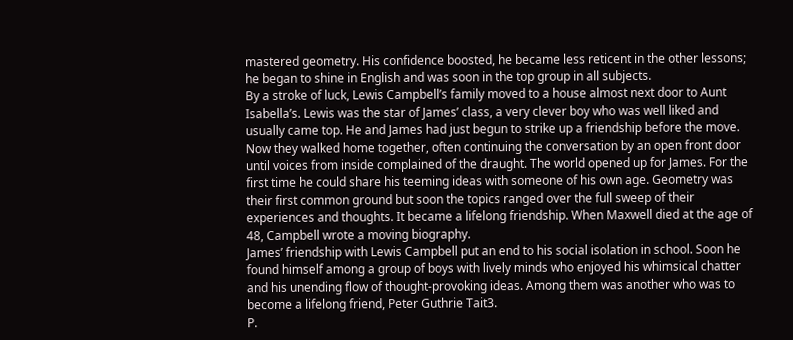mastered geometry. His confidence boosted, he became less reticent in the other lessons; he began to shine in English and was soon in the top group in all subjects.
By a stroke of luck, Lewis Campbell’s family moved to a house almost next door to Aunt Isabella’s. Lewis was the star of James’ class, a very clever boy who was well liked and usually came top. He and James had just begun to strike up a friendship before the move. Now they walked home together, often continuing the conversation by an open front door until voices from inside complained of the draught. The world opened up for James. For the first time he could share his teeming ideas with someone of his own age. Geometry was their first common ground but soon the topics ranged over the full sweep of their experiences and thoughts. It became a lifelong friendship. When Maxwell died at the age of 48, Campbell wrote a moving biography.
James’ friendship with Lewis Campbell put an end to his social isolation in school. Soon he found himself among a group of boys with lively minds who enjoyed his whimsical chatter and his unending flow of thought-provoking ideas. Among them was another who was to become a lifelong friend, Peter Guthrie Tait3.
P.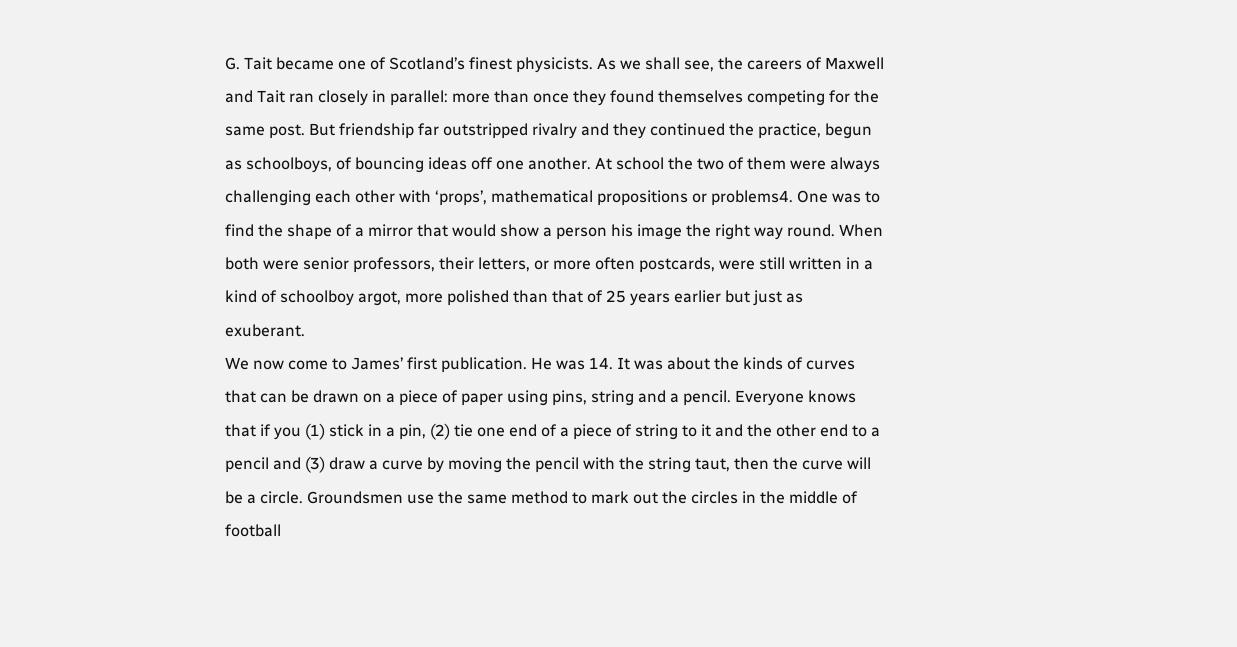G. Tait became one of Scotland’s finest physicists. As we shall see, the careers of Maxwell and Tait ran closely in parallel: more than once they found themselves competing for the same post. But friendship far outstripped rivalry and they continued the practice, begun as schoolboys, of bouncing ideas off one another. At school the two of them were always challenging each other with ‘props’, mathematical propositions or problems4. One was to find the shape of a mirror that would show a person his image the right way round. When both were senior professors, their letters, or more often postcards, were still written in a kind of schoolboy argot, more polished than that of 25 years earlier but just as exuberant.
We now come to James’ first publication. He was 14. It was about the kinds of curves that can be drawn on a piece of paper using pins, string and a pencil. Everyone knows that if you (1) stick in a pin, (2) tie one end of a piece of string to it and the other end to a pencil and (3) draw a curve by moving the pencil with the string taut, then the curve will be a circle. Groundsmen use the same method to mark out the circles in the middle of football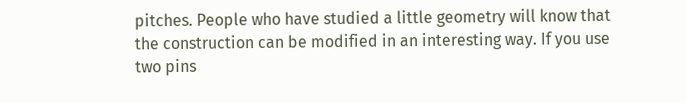pitches. People who have studied a little geometry will know that the construction can be modified in an interesting way. If you use two pins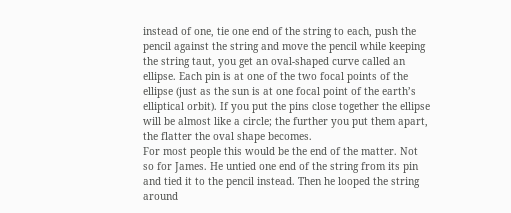instead of one, tie one end of the string to each, push the pencil against the string and move the pencil while keeping the string taut, you get an oval-shaped curve called an ellipse. Each pin is at one of the two focal points of the ellipse (just as the sun is at one focal point of the earth’s elliptical orbit). If you put the pins close together the ellipse will be almost like a circle; the further you put them apart, the flatter the oval shape becomes.
For most people this would be the end of the matter. Not so for James. He untied one end of the string from its pin and tied it to the pencil instead. Then he looped the string around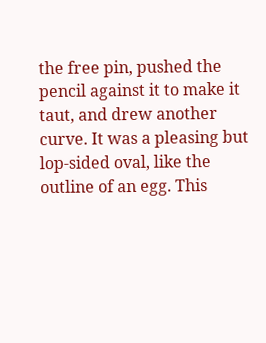the free pin, pushed the pencil against it to make it taut, and drew another curve. It was a pleasing but lop-sided oval, like the outline of an egg. This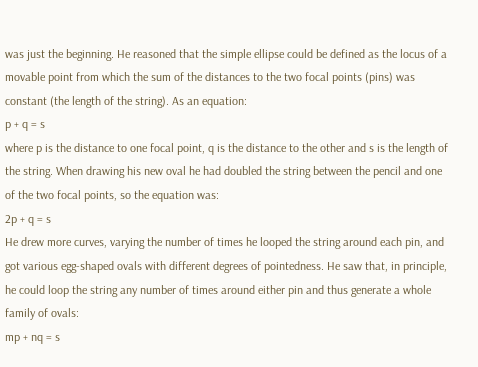was just the beginning. He reasoned that the simple ellipse could be defined as the locus of a movable point from which the sum of the distances to the two focal points (pins) was constant (the length of the string). As an equation:
p + q = s
where p is the distance to one focal point, q is the distance to the other and s is the length of the string. When drawing his new oval he had doubled the string between the pencil and one of the two focal points, so the equation was:
2p + q = s
He drew more curves, varying the number of times he looped the string around each pin, and got various egg-shaped ovals with different degrees of pointedness. He saw that, in principle, he could loop the string any number of times around either pin and thus generate a whole family of ovals:
mp + nq = s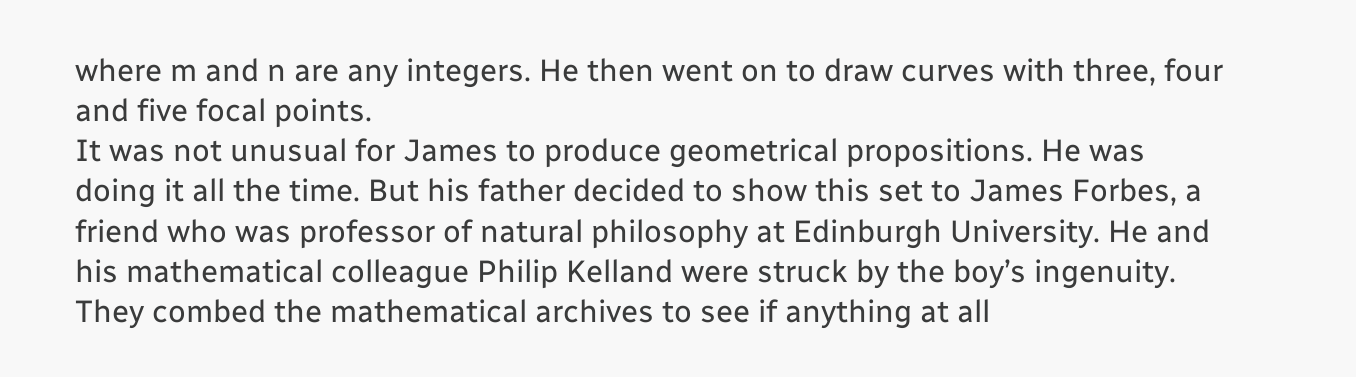where m and n are any integers. He then went on to draw curves with three, four and five focal points.
It was not unusual for James to produce geometrical propositions. He was doing it all the time. But his father decided to show this set to James Forbes, a friend who was professor of natural philosophy at Edinburgh University. He and his mathematical colleague Philip Kelland were struck by the boy’s ingenuity.
They combed the mathematical archives to see if anything at all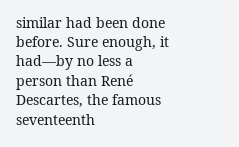similar had been done before. Sure enough, it had—by no less a person than René Descartes, the famous seventeenth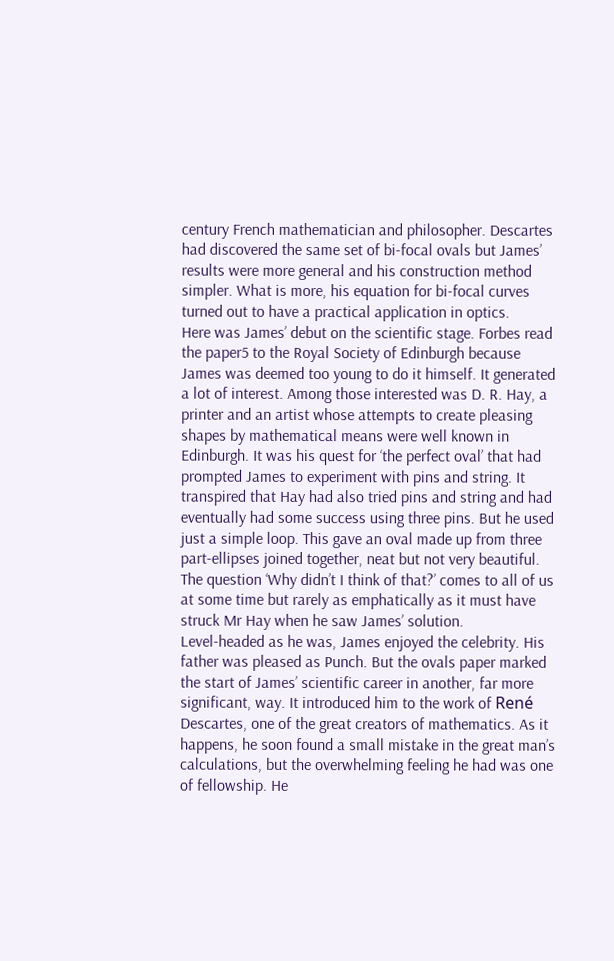century French mathematician and philosopher. Descartes had discovered the same set of bi-focal ovals but James’ results were more general and his construction method simpler. What is more, his equation for bi-focal curves turned out to have a practical application in optics.
Here was James’ debut on the scientific stage. Forbes read the paper5 to the Royal Society of Edinburgh because James was deemed too young to do it himself. It generated a lot of interest. Among those interested was D. R. Hay, a printer and an artist whose attempts to create pleasing shapes by mathematical means were well known in Edinburgh. It was his quest for ‘the perfect oval’ that had prompted James to experiment with pins and string. It transpired that Hay had also tried pins and string and had eventually had some success using three pins. But he used just a simple loop. This gave an oval made up from three part-ellipses joined together, neat but not very beautiful. The question ‘Why didn’t I think of that?’ comes to all of us at some time but rarely as emphatically as it must have struck Mr Hay when he saw James’ solution.
Level-headed as he was, James enjoyed the celebrity. His father was pleased as Punch. But the ovals paper marked the start of James’ scientific career in another, far more significant, way. It introduced him to the work of René Descartes, one of the great creators of mathematics. As it happens, he soon found a small mistake in the great man’s calculations, but the overwhelming feeling he had was one of fellowship. He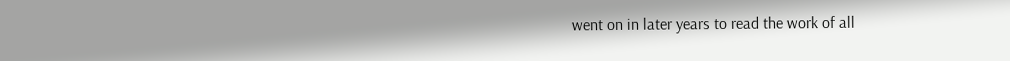went on in later years to read the work of all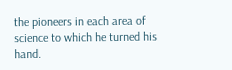the pioneers in each area of science to which he turned his hand.